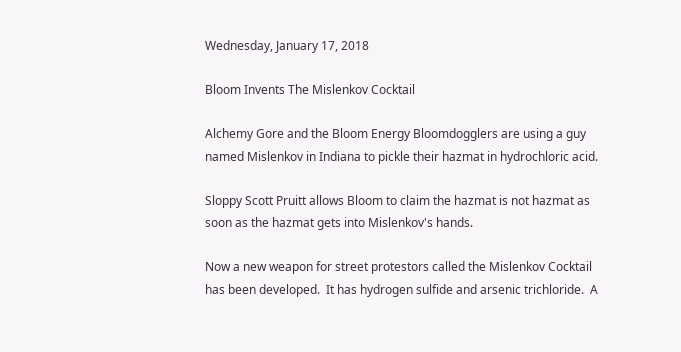Wednesday, January 17, 2018

Bloom Invents The Mislenkov Cocktail

Alchemy Gore and the Bloom Energy Bloomdogglers are using a guy named Mislenkov in Indiana to pickle their hazmat in hydrochloric acid.

Sloppy Scott Pruitt allows Bloom to claim the hazmat is not hazmat as soon as the hazmat gets into Mislenkov's hands.

Now a new weapon for street protestors called the Mislenkov Cocktail has been developed.  It has hydrogen sulfide and arsenic trichloride.  A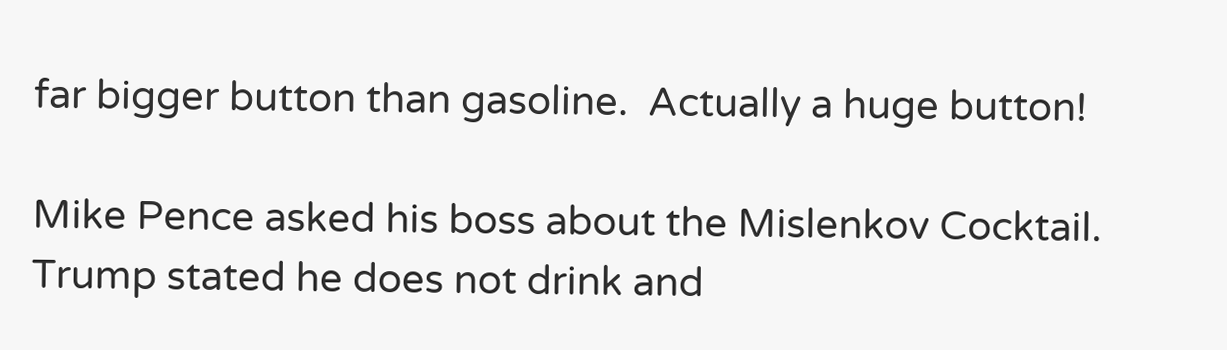far bigger button than gasoline.  Actually a huge button!

Mike Pence asked his boss about the Mislenkov Cocktail.  Trump stated he does not drink and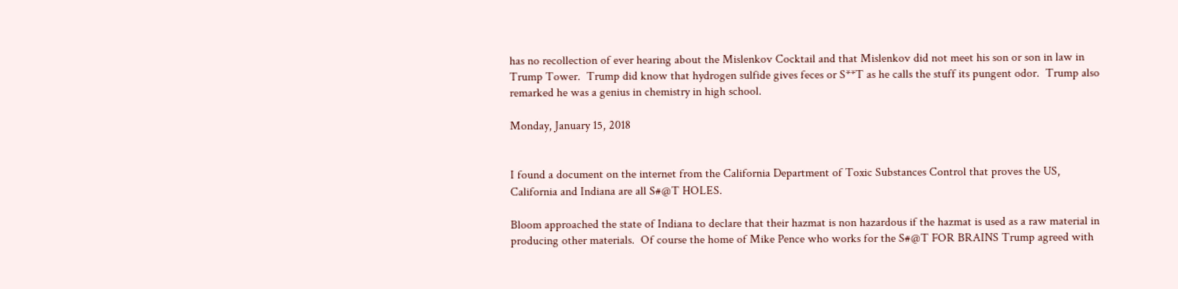has no recollection of ever hearing about the Mislenkov Cocktail and that Mislenkov did not meet his son or son in law in Trump Tower.  Trump did know that hydrogen sulfide gives feces or S**T as he calls the stuff its pungent odor.  Trump also remarked he was a genius in chemistry in high school.

Monday, January 15, 2018


I found a document on the internet from the California Department of Toxic Substances Control that proves the US, California and Indiana are all S#@T HOLES.

Bloom approached the state of Indiana to declare that their hazmat is non hazardous if the hazmat is used as a raw material in producing other materials.  Of course the home of Mike Pence who works for the S#@T FOR BRAINS Trump agreed with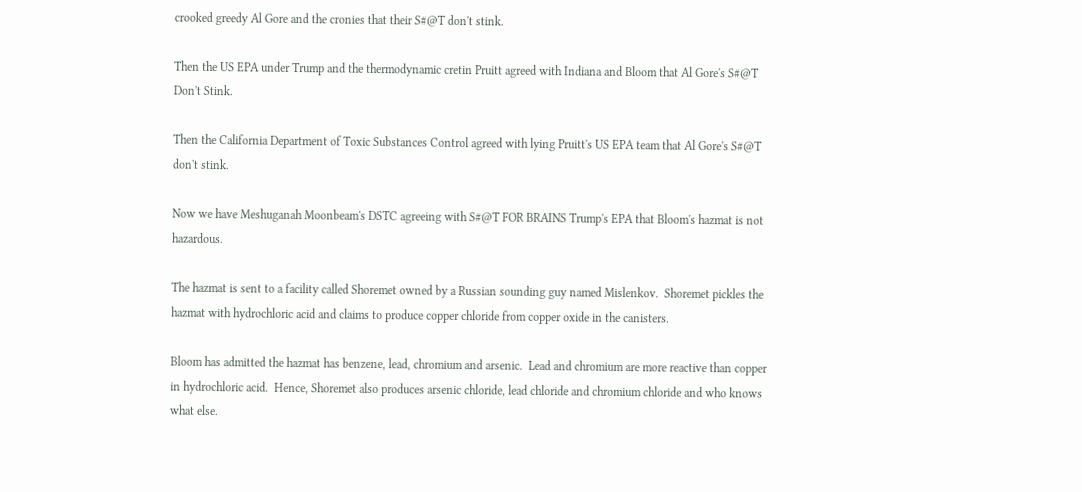crooked greedy Al Gore and the cronies that their S#@T don't stink.

Then the US EPA under Trump and the thermodynamic cretin Pruitt agreed with Indiana and Bloom that Al Gore's S#@T Don't Stink.

Then the California Department of Toxic Substances Control agreed with lying Pruitt's US EPA team that Al Gore's S#@T don't stink.

Now we have Meshuganah Moonbeam's DSTC agreeing with S#@T FOR BRAINS Trump's EPA that Bloom's hazmat is not hazardous.

The hazmat is sent to a facility called Shoremet owned by a Russian sounding guy named Mislenkov.  Shoremet pickles the hazmat with hydrochloric acid and claims to produce copper chloride from copper oxide in the canisters.

Bloom has admitted the hazmat has benzene, lead, chromium and arsenic.  Lead and chromium are more reactive than copper in hydrochloric acid.  Hence, Shoremet also produces arsenic chloride, lead chloride and chromium chloride and who knows what else.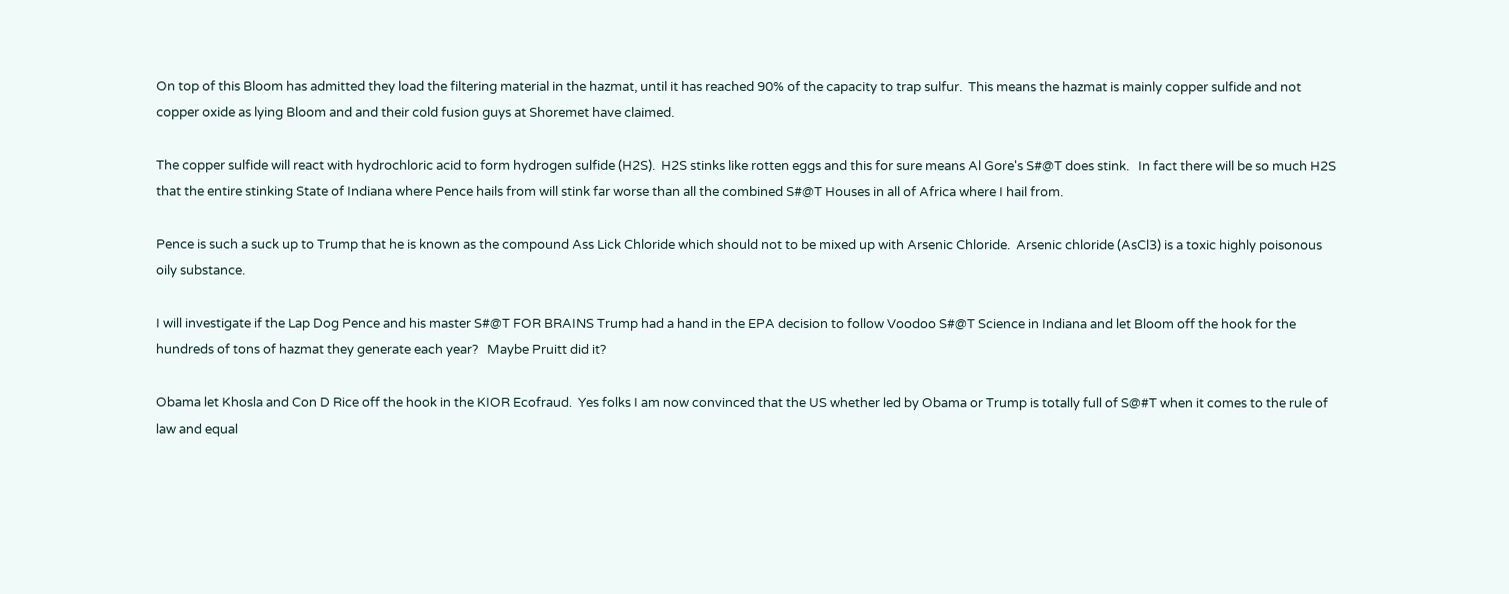On top of this Bloom has admitted they load the filtering material in the hazmat, until it has reached 90% of the capacity to trap sulfur.  This means the hazmat is mainly copper sulfide and not copper oxide as lying Bloom and and their cold fusion guys at Shoremet have claimed.

The copper sulfide will react with hydrochloric acid to form hydrogen sulfide (H2S).  H2S stinks like rotten eggs and this for sure means Al Gore's S#@T does stink.   In fact there will be so much H2S that the entire stinking State of Indiana where Pence hails from will stink far worse than all the combined S#@T Houses in all of Africa where I hail from.

Pence is such a suck up to Trump that he is known as the compound Ass Lick Chloride which should not to be mixed up with Arsenic Chloride.  Arsenic chloride (AsCl3) is a toxic highly poisonous oily substance.

I will investigate if the Lap Dog Pence and his master S#@T FOR BRAINS Trump had a hand in the EPA decision to follow Voodoo S#@T Science in Indiana and let Bloom off the hook for the hundreds of tons of hazmat they generate each year?   Maybe Pruitt did it?

Obama let Khosla and Con D Rice off the hook in the KIOR Ecofraud.  Yes folks I am now convinced that the US whether led by Obama or Trump is totally full of S@#T when it comes to the rule of law and equal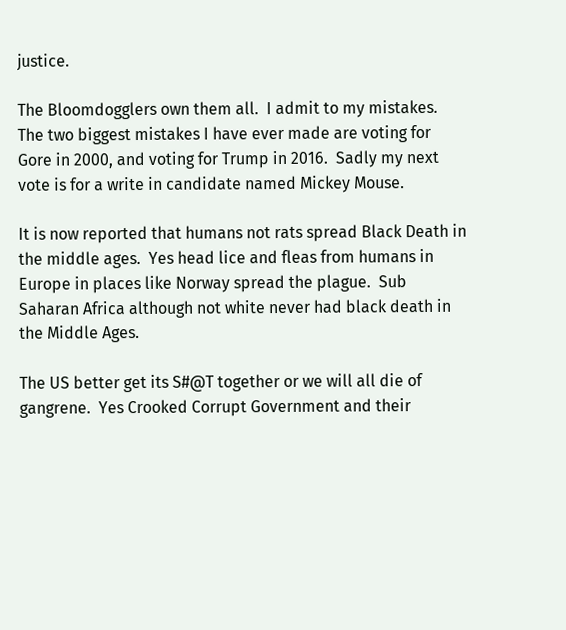justice.

The Bloomdogglers own them all.  I admit to my mistakes.  The two biggest mistakes I have ever made are voting for Gore in 2000, and voting for Trump in 2016.  Sadly my next vote is for a write in candidate named Mickey Mouse.

It is now reported that humans not rats spread Black Death in the middle ages.  Yes head lice and fleas from humans in Europe in places like Norway spread the plague.  Sub Saharan Africa although not white never had black death in the Middle Ages.

The US better get its S#@T together or we will all die of gangrene.  Yes Crooked Corrupt Government and their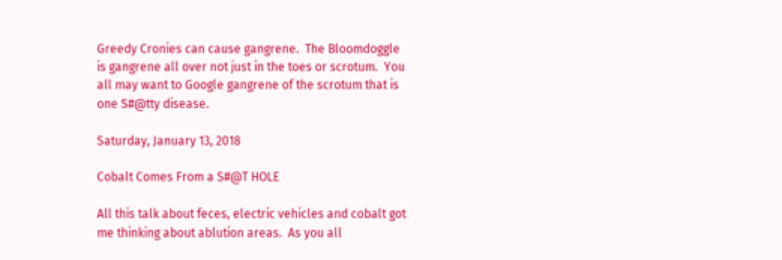Greedy Cronies can cause gangrene.  The Bloomdoggle is gangrene all over not just in the toes or scrotum.  You all may want to Google gangrene of the scrotum that is one S#@tty disease.

Saturday, January 13, 2018

Cobalt Comes From a S#@T HOLE

All this talk about feces, electric vehicles and cobalt got me thinking about ablution areas.  As you all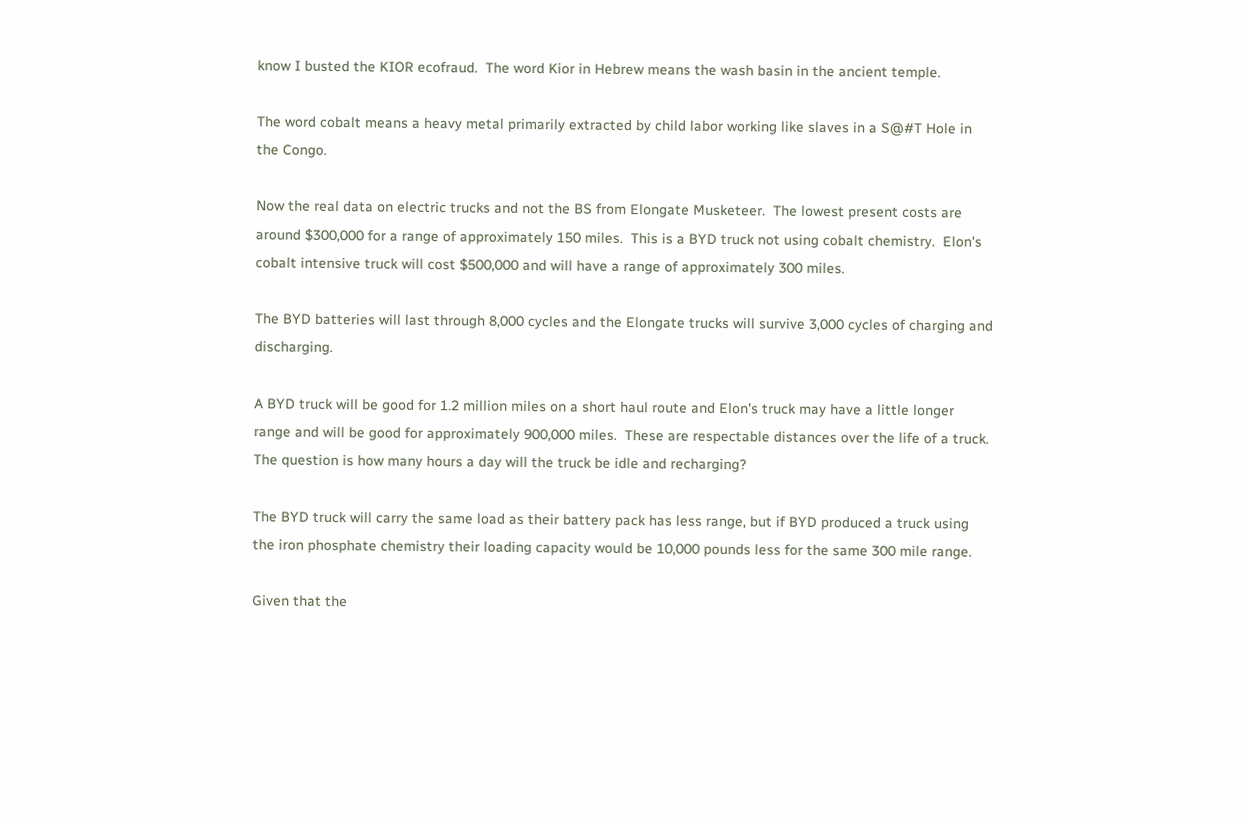know I busted the KIOR ecofraud.  The word Kior in Hebrew means the wash basin in the ancient temple.

The word cobalt means a heavy metal primarily extracted by child labor working like slaves in a S@#T Hole in the Congo.

Now the real data on electric trucks and not the BS from Elongate Musketeer.  The lowest present costs are around $300,000 for a range of approximately 150 miles.  This is a BYD truck not using cobalt chemistry.  Elon's cobalt intensive truck will cost $500,000 and will have a range of approximately 300 miles.

The BYD batteries will last through 8,000 cycles and the Elongate trucks will survive 3,000 cycles of charging and discharging.

A BYD truck will be good for 1.2 million miles on a short haul route and Elon's truck may have a little longer range and will be good for approximately 900,000 miles.  These are respectable distances over the life of a truck.  The question is how many hours a day will the truck be idle and recharging?

The BYD truck will carry the same load as their battery pack has less range, but if BYD produced a truck using the iron phosphate chemistry their loading capacity would be 10,000 pounds less for the same 300 mile range.

Given that the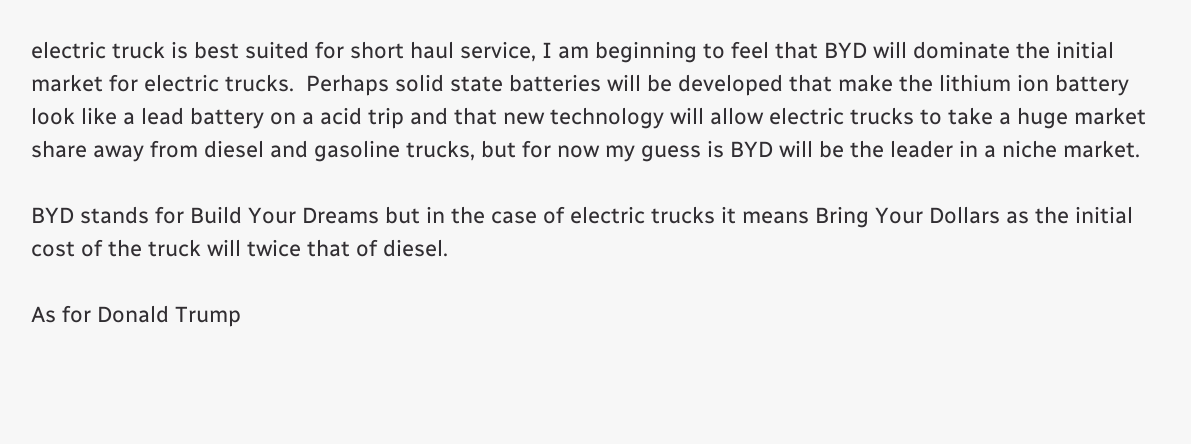electric truck is best suited for short haul service, I am beginning to feel that BYD will dominate the initial market for electric trucks.  Perhaps solid state batteries will be developed that make the lithium ion battery look like a lead battery on a acid trip and that new technology will allow electric trucks to take a huge market share away from diesel and gasoline trucks, but for now my guess is BYD will be the leader in a niche market.

BYD stands for Build Your Dreams but in the case of electric trucks it means Bring Your Dollars as the initial cost of the truck will twice that of diesel.

As for Donald Trump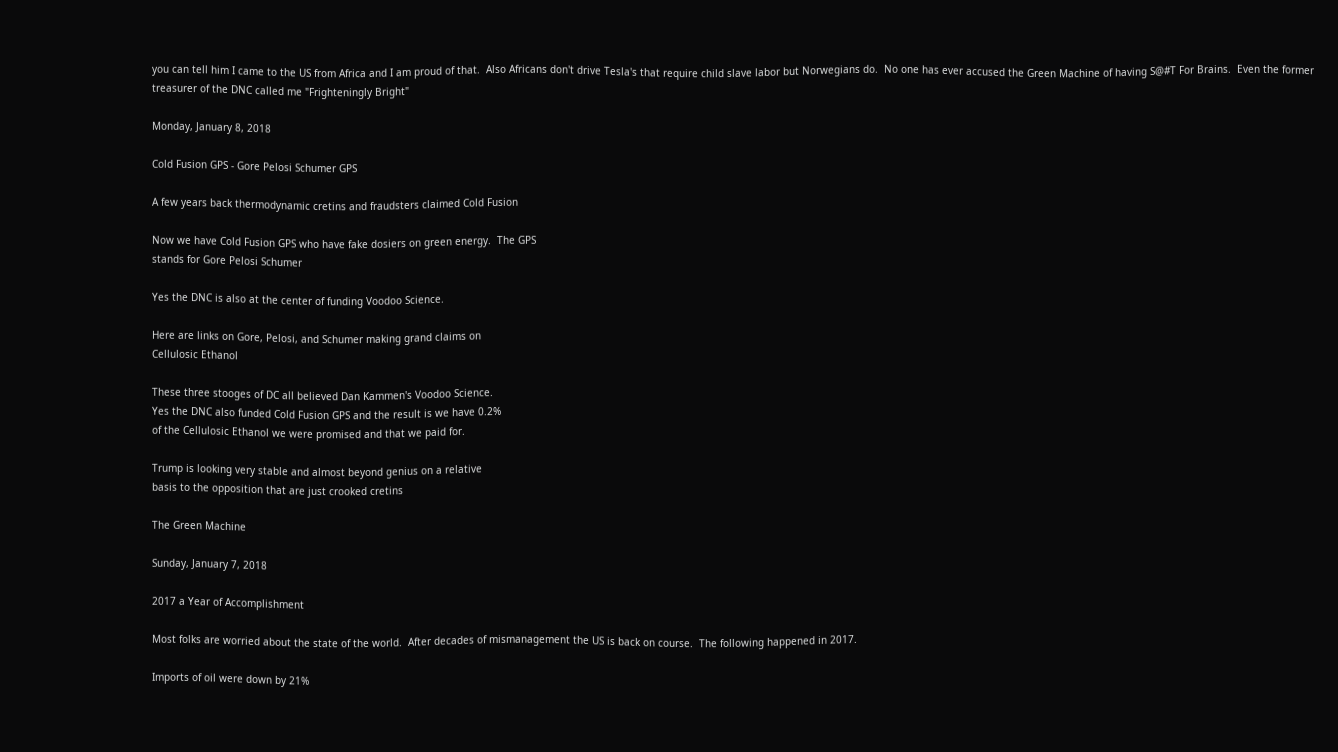you can tell him I came to the US from Africa and I am proud of that.  Also Africans don't drive Tesla's that require child slave labor but Norwegians do.  No one has ever accused the Green Machine of having S@#T For Brains.  Even the former treasurer of the DNC called me "Frighteningly Bright"

Monday, January 8, 2018

Cold Fusion GPS - Gore Pelosi Schumer GPS

A few years back thermodynamic cretins and fraudsters claimed Cold Fusion

Now we have Cold Fusion GPS who have fake dosiers on green energy.  The GPS
stands for Gore Pelosi Schumer

Yes the DNC is also at the center of funding Voodoo Science.

Here are links on Gore, Pelosi, and Schumer making grand claims on
Cellulosic Ethanol

These three stooges of DC all believed Dan Kammen's Voodoo Science.
Yes the DNC also funded Cold Fusion GPS and the result is we have 0.2%
of the Cellulosic Ethanol we were promised and that we paid for.

Trump is looking very stable and almost beyond genius on a relative
basis to the opposition that are just crooked cretins

The Green Machine

Sunday, January 7, 2018

2017 a Year of Accomplishment

Most folks are worried about the state of the world.  After decades of mismanagement the US is back on course.  The following happened in 2017.

Imports of oil were down by 21%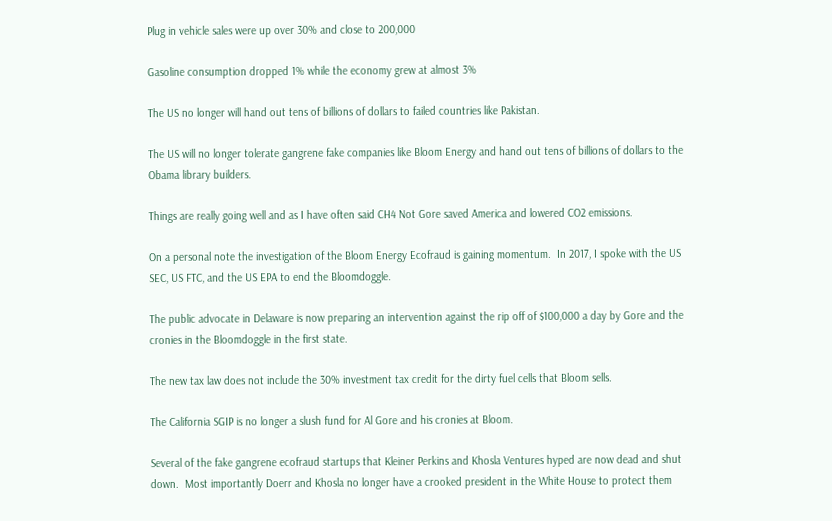Plug in vehicle sales were up over 30% and close to 200,000

Gasoline consumption dropped 1% while the economy grew at almost 3%

The US no longer will hand out tens of billions of dollars to failed countries like Pakistan.

The US will no longer tolerate gangrene fake companies like Bloom Energy and hand out tens of billions of dollars to the Obama library builders.

Things are really going well and as I have often said CH4 Not Gore saved America and lowered CO2 emissions.

On a personal note the investigation of the Bloom Energy Ecofraud is gaining momentum.  In 2017, I spoke with the US SEC, US FTC, and the US EPA to end the Bloomdoggle.

The public advocate in Delaware is now preparing an intervention against the rip off of $100,000 a day by Gore and the cronies in the Bloomdoggle in the first state.

The new tax law does not include the 30% investment tax credit for the dirty fuel cells that Bloom sells.

The California SGIP is no longer a slush fund for Al Gore and his cronies at Bloom.

Several of the fake gangrene ecofraud startups that Kleiner Perkins and Khosla Ventures hyped are now dead and shut down.  Most importantly Doerr and Khosla no longer have a crooked president in the White House to protect them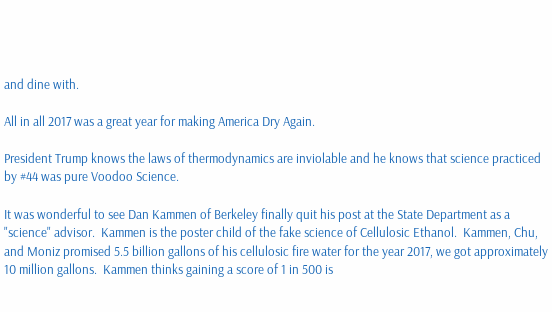and dine with.

All in all 2017 was a great year for making America Dry Again.

President Trump knows the laws of thermodynamics are inviolable and he knows that science practiced by #44 was pure Voodoo Science.

It was wonderful to see Dan Kammen of Berkeley finally quit his post at the State Department as a "science" advisor.  Kammen is the poster child of the fake science of Cellulosic Ethanol.  Kammen, Chu, and Moniz promised 5.5 billion gallons of his cellulosic fire water for the year 2017, we got approximately 10 million gallons.  Kammen thinks gaining a score of 1 in 500 is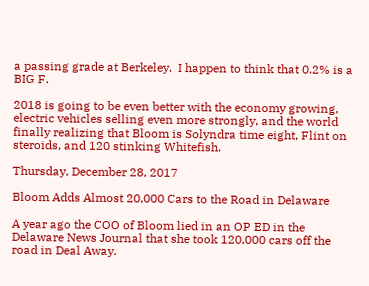a passing grade at Berkeley.  I happen to think that 0.2% is a BIG F.

2018 is going to be even better with the economy growing, electric vehicles selling even more strongly, and the world finally realizing that Bloom is Solyndra time eight, Flint on steroids, and 120 stinking Whitefish.

Thursday, December 28, 2017

Bloom Adds Almost 20,000 Cars to the Road in Delaware

A year ago the COO of Bloom lied in an OP ED in the Delaware News Journal that she took 120,000 cars off the road in Deal Away.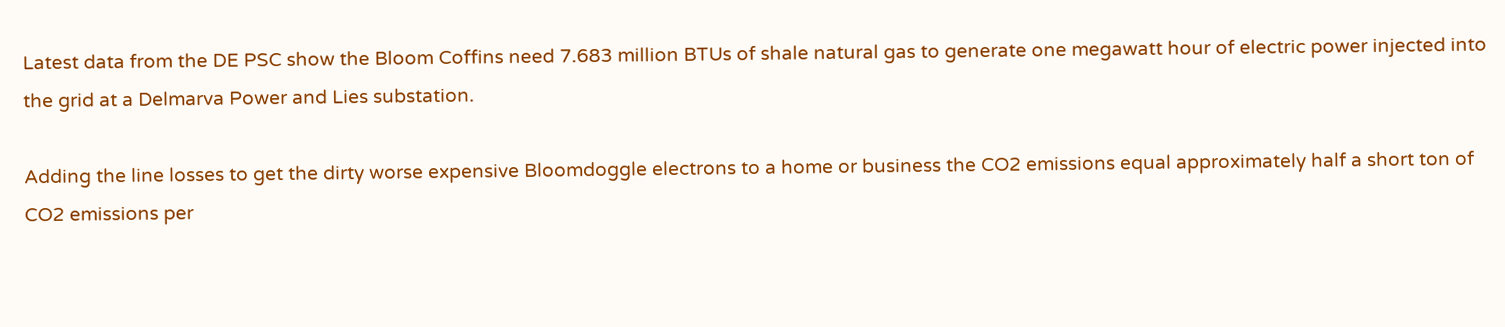Latest data from the DE PSC show the Bloom Coffins need 7.683 million BTUs of shale natural gas to generate one megawatt hour of electric power injected into the grid at a Delmarva Power and Lies substation.

Adding the line losses to get the dirty worse expensive Bloomdoggle electrons to a home or business the CO2 emissions equal approximately half a short ton of CO2 emissions per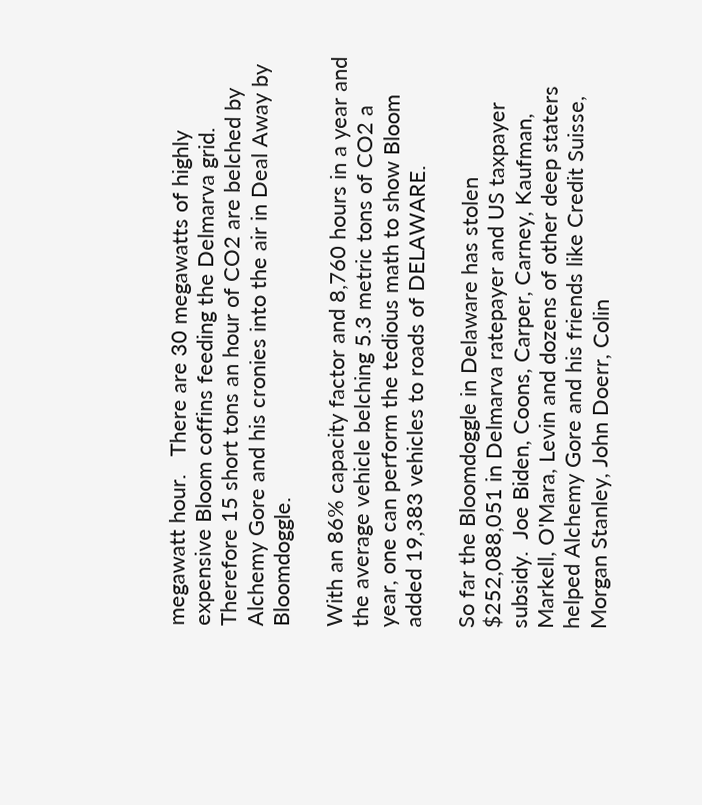megawatt hour.   There are 30 megawatts of highly expensive Bloom coffins feeding the Delmarva grid.  Therefore 15 short tons an hour of CO2 are belched by Alchemy Gore and his cronies into the air in Deal Away by Bloomdoggle.

With an 86% capacity factor and 8,760 hours in a year and the average vehicle belching 5.3 metric tons of CO2 a year, one can perform the tedious math to show Bloom added 19,383 vehicles to roads of DELAWARE.

So far the Bloomdoggle in Delaware has stolen $252,088,051 in Delmarva ratepayer and US taxpayer subsidy.  Joe Biden, Coons, Carper, Carney, Kaufman, Markell, O'Mara, Levin and dozens of other deep staters helped Alchemy Gore and his friends like Credit Suisse, Morgan Stanley, John Doerr, Colin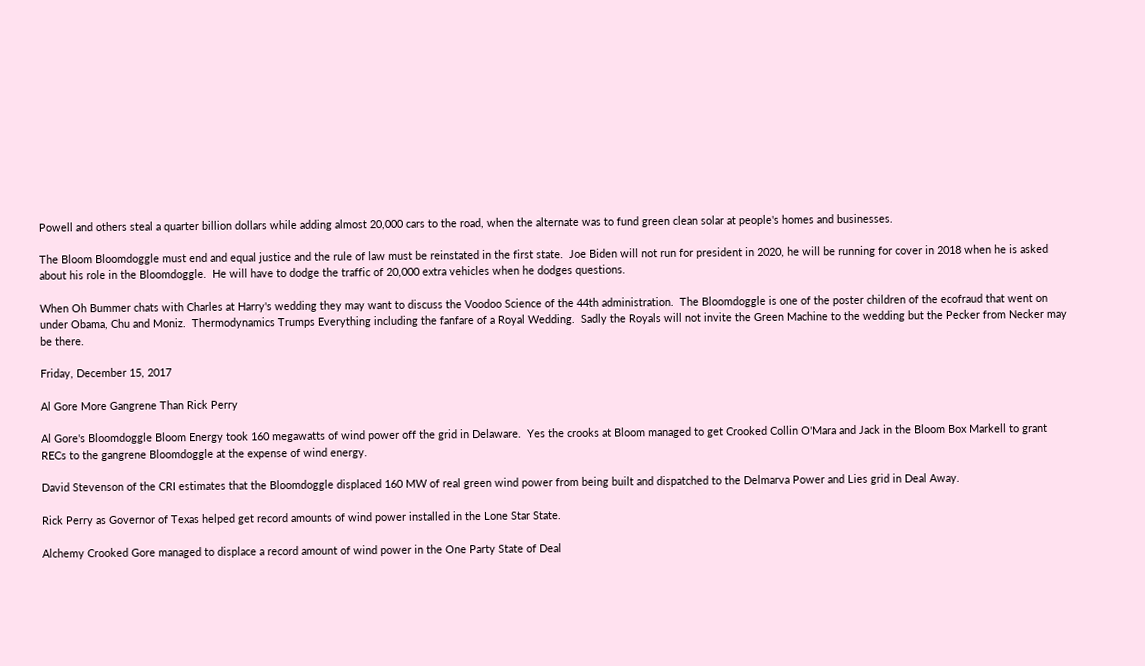Powell and others steal a quarter billion dollars while adding almost 20,000 cars to the road, when the alternate was to fund green clean solar at people's homes and businesses.

The Bloom Bloomdoggle must end and equal justice and the rule of law must be reinstated in the first state.  Joe Biden will not run for president in 2020, he will be running for cover in 2018 when he is asked about his role in the Bloomdoggle.  He will have to dodge the traffic of 20,000 extra vehicles when he dodges questions.

When Oh Bummer chats with Charles at Harry's wedding they may want to discuss the Voodoo Science of the 44th administration.  The Bloomdoggle is one of the poster children of the ecofraud that went on under Obama, Chu and Moniz.  Thermodynamics Trumps Everything including the fanfare of a Royal Wedding.  Sadly the Royals will not invite the Green Machine to the wedding but the Pecker from Necker may be there.

Friday, December 15, 2017

Al Gore More Gangrene Than Rick Perry

Al Gore's Bloomdoggle Bloom Energy took 160 megawatts of wind power off the grid in Delaware.  Yes the crooks at Bloom managed to get Crooked Collin O'Mara and Jack in the Bloom Box Markell to grant RECs to the gangrene Bloomdoggle at the expense of wind energy.

David Stevenson of the CRI estimates that the Bloomdoggle displaced 160 MW of real green wind power from being built and dispatched to the Delmarva Power and Lies grid in Deal Away.

Rick Perry as Governor of Texas helped get record amounts of wind power installed in the Lone Star State.

Alchemy Crooked Gore managed to displace a record amount of wind power in the One Party State of Deal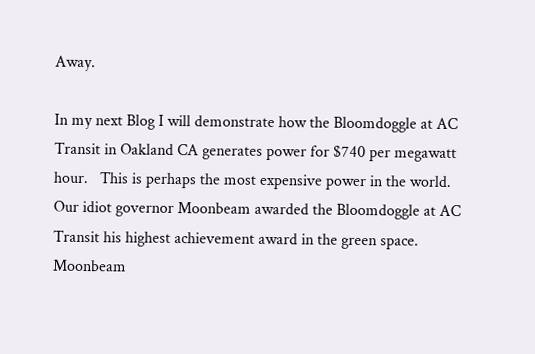Away.

In my next Blog I will demonstrate how the Bloomdoggle at AC Transit in Oakland CA generates power for $740 per megawatt hour.   This is perhaps the most expensive power in the world.  Our idiot governor Moonbeam awarded the Bloomdoggle at AC Transit his highest achievement award in the green space.  Moonbeam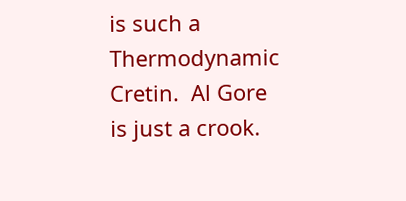is such a Thermodynamic Cretin.  Al Gore is just a crook.